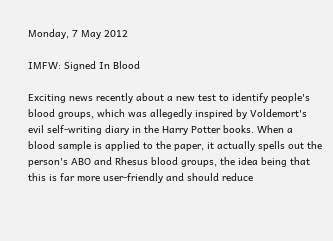Monday, 7 May 2012

IMFW: Signed In Blood

Exciting news recently about a new test to identify people's blood groups, which was allegedly inspired by Voldemort's evil self-writing diary in the Harry Potter books. When a blood sample is applied to the paper, it actually spells out the person's ABO and Rhesus blood groups, the idea being that this is far more user-friendly and should reduce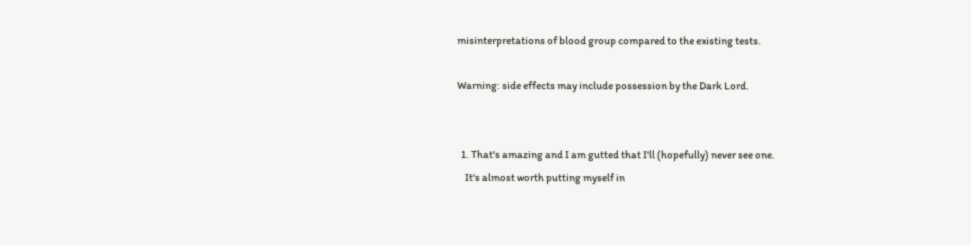misinterpretations of blood group compared to the existing tests.

Warning: side effects may include possession by the Dark Lord.


  1. That's amazing and I am gutted that I'll (hopefully) never see one.
    It's almost worth putting myself in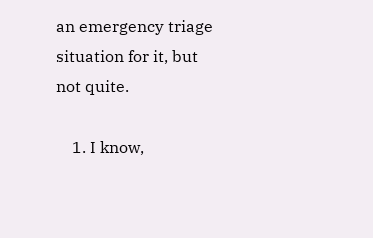an emergency triage situation for it, but not quite.

    1. I know,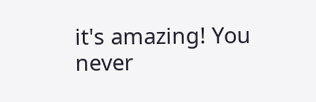it's amazing! You never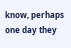know, perhaps one day they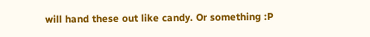will hand these out like candy. Or something :P